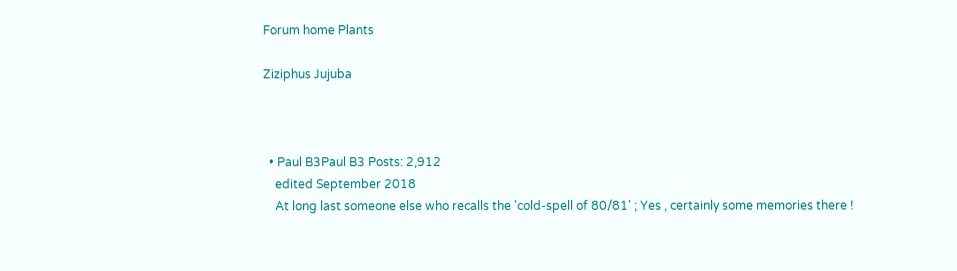Forum home Plants

Ziziphus Jujuba



  • Paul B3Paul B3 Posts: 2,912
    edited September 2018
    At long last someone else who recalls the 'cold-spell of 80/81' ; Yes , certainly some memories there !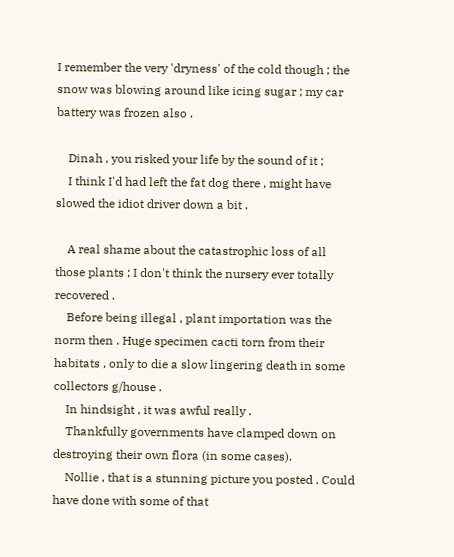I remember the very 'dryness' of the cold though ; the snow was blowing around like icing sugar ; my car battery was frozen also .

    Dinah , you risked your life by the sound of it ;
    I think I'd had left the fat dog there , might have slowed the idiot driver down a bit .

    A real shame about the catastrophic loss of all those plants ; I don't think the nursery ever totally recovered .
    Before being illegal , plant importation was the norm then . Huge specimen cacti torn from their habitats , only to die a slow lingering death in some collectors g/house .
    In hindsight , it was awful really .
    Thankfully governments have clamped down on destroying their own flora (in some cases).
    Nollie , that is a stunning picture you posted . Could have done with some of that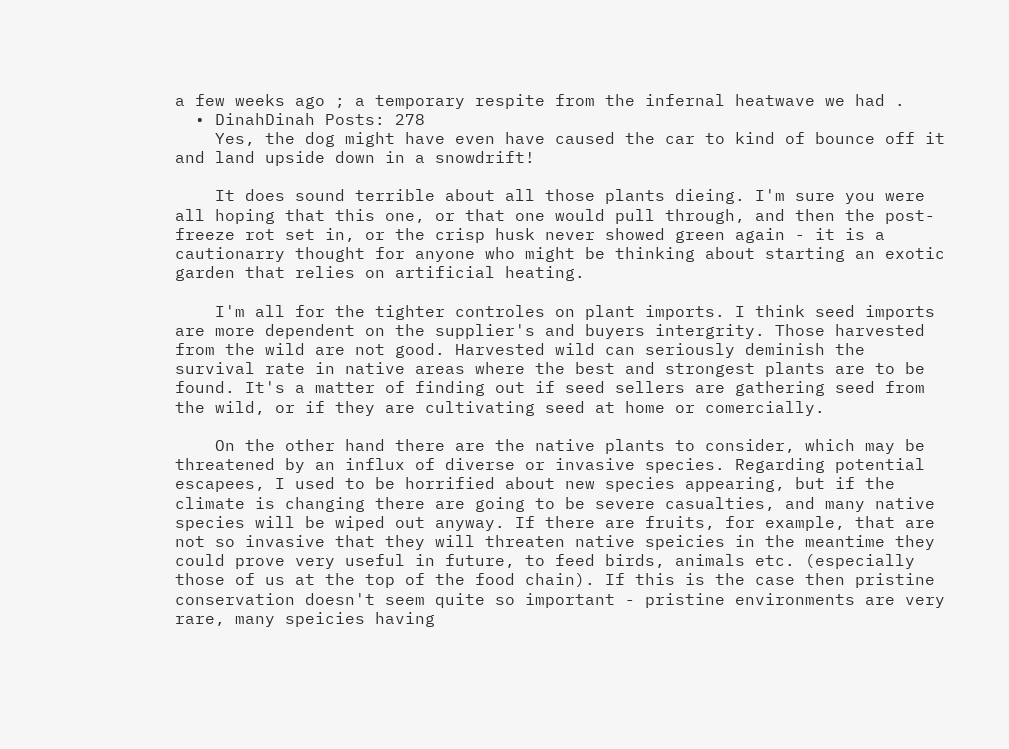a few weeks ago ; a temporary respite from the infernal heatwave we had .
  • DinahDinah Posts: 278
    Yes, the dog might have even have caused the car to kind of bounce off it and land upside down in a snowdrift!

    It does sound terrible about all those plants dieing. I'm sure you were all hoping that this one, or that one would pull through, and then the post-freeze rot set in, or the crisp husk never showed green again - it is a cautionarry thought for anyone who might be thinking about starting an exotic garden that relies on artificial heating.

    I'm all for the tighter controles on plant imports. I think seed imports are more dependent on the supplier's and buyers intergrity. Those harvested from the wild are not good. Harvested wild can seriously deminish the survival rate in native areas where the best and strongest plants are to be found. It's a matter of finding out if seed sellers are gathering seed from the wild, or if they are cultivating seed at home or comercially.

    On the other hand there are the native plants to consider, which may be threatened by an influx of diverse or invasive species. Regarding potential escapees, I used to be horrified about new species appearing, but if the climate is changing there are going to be severe casualties, and many native species will be wiped out anyway. If there are fruits, for example, that are not so invasive that they will threaten native speicies in the meantime they could prove very useful in future, to feed birds, animals etc. (especially those of us at the top of the food chain). If this is the case then pristine conservation doesn't seem quite so important - pristine environments are very rare, many speicies having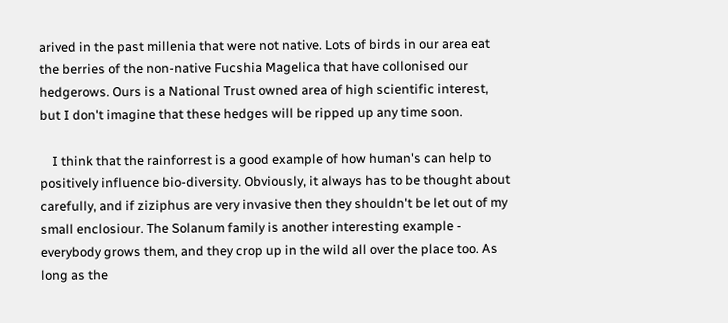arived in the past millenia that were not native. Lots of birds in our area eat the berries of the non-native Fucshia Magelica that have collonised our hedgerows. Ours is a National Trust owned area of high scientific interest, but I don't imagine that these hedges will be ripped up any time soon.

    I think that the rainforrest is a good example of how human's can help to positively influence bio-diversity. Obviously, it always has to be thought about carefully, and if ziziphus are very invasive then they shouldn't be let out of my small enclosiour. The Solanum family is another interesting example - everybody grows them, and they crop up in the wild all over the place too. As long as the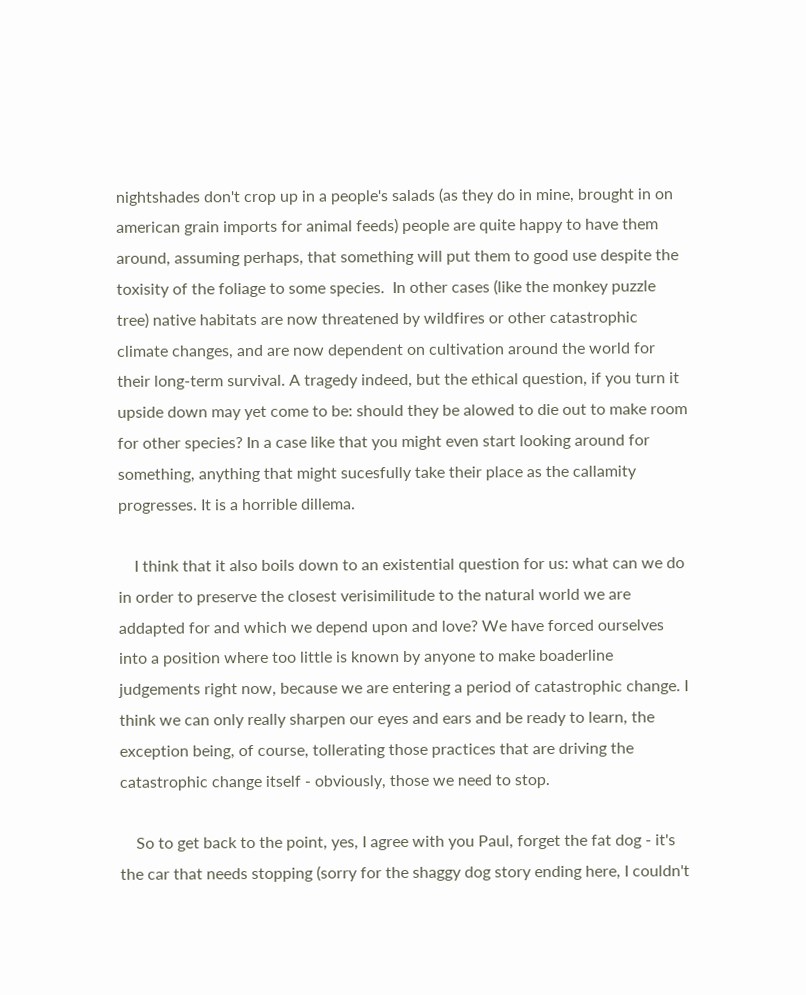nightshades don't crop up in a people's salads (as they do in mine, brought in on american grain imports for animal feeds) people are quite happy to have them around, assuming perhaps, that something will put them to good use despite the toxisity of the foliage to some species.  In other cases (like the monkey puzzle tree) native habitats are now threatened by wildfires or other catastrophic climate changes, and are now dependent on cultivation around the world for their long-term survival. A tragedy indeed, but the ethical question, if you turn it upside down may yet come to be: should they be alowed to die out to make room for other species? In a case like that you might even start looking around for something, anything that might sucesfully take their place as the callamity progresses. It is a horrible dillema.

    I think that it also boils down to an existential question for us: what can we do in order to preserve the closest verisimilitude to the natural world we are addapted for and which we depend upon and love? We have forced ourselves into a position where too little is known by anyone to make boaderline judgements right now, because we are entering a period of catastrophic change. I think we can only really sharpen our eyes and ears and be ready to learn, the exception being, of course, tollerating those practices that are driving the catastrophic change itself - obviously, those we need to stop.

    So to get back to the point, yes, I agree with you Paul, forget the fat dog - it's the car that needs stopping (sorry for the shaggy dog story ending here, I couldn't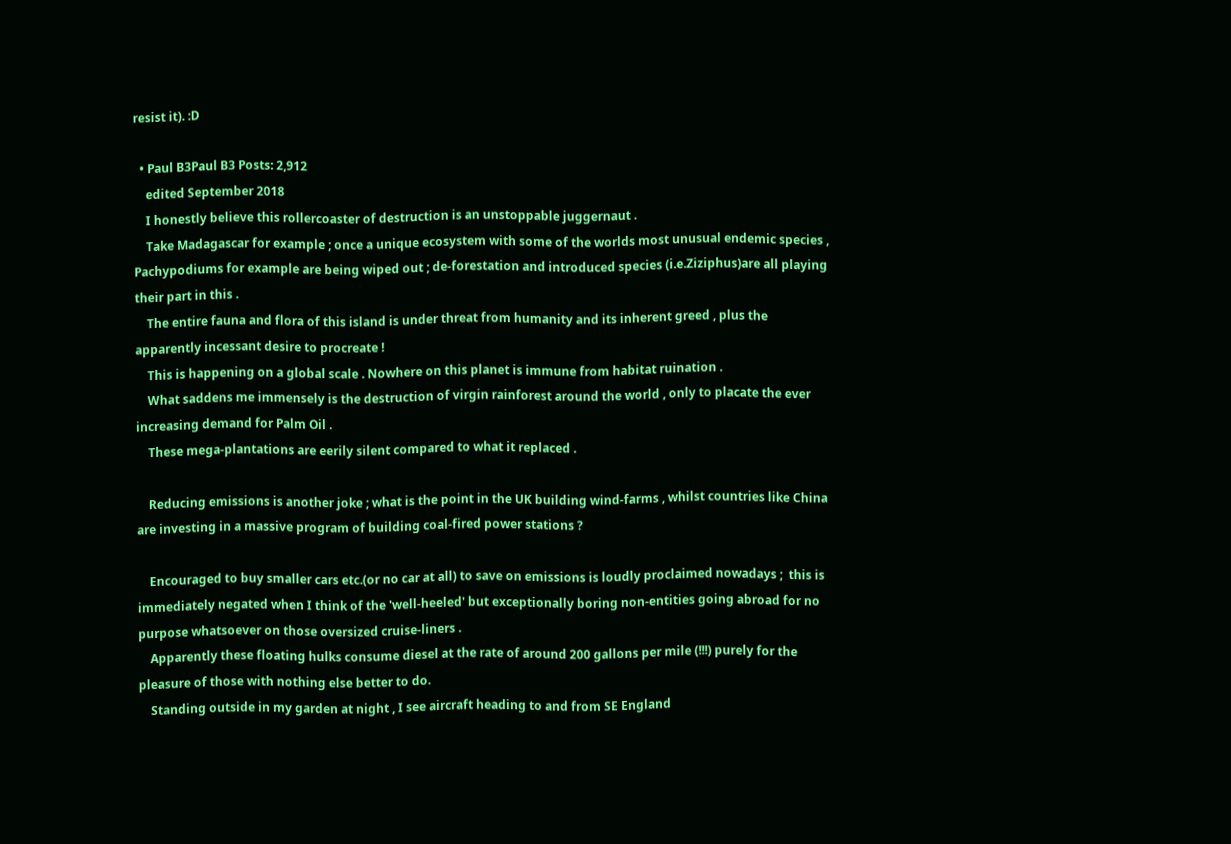resist it). :D

  • Paul B3Paul B3 Posts: 2,912
    edited September 2018
    I honestly believe this rollercoaster of destruction is an unstoppable juggernaut .
    Take Madagascar for example ; once a unique ecosystem with some of the worlds most unusual endemic species , Pachypodiums for example are being wiped out ; de-forestation and introduced species (i.e.Ziziphus)are all playing their part in this .
    The entire fauna and flora of this island is under threat from humanity and its inherent greed , plus the apparently incessant desire to procreate !
    This is happening on a global scale . Nowhere on this planet is immune from habitat ruination .
    What saddens me immensely is the destruction of virgin rainforest around the world , only to placate the ever increasing demand for Palm Oil .
    These mega-plantations are eerily silent compared to what it replaced .

    Reducing emissions is another joke ; what is the point in the UK building wind-farms , whilst countries like China are investing in a massive program of building coal-fired power stations ?

    Encouraged to buy smaller cars etc.(or no car at all) to save on emissions is loudly proclaimed nowadays ;  this is immediately negated when I think of the 'well-heeled' but exceptionally boring non-entities going abroad for no purpose whatsoever on those oversized cruise-liners .
    Apparently these floating hulks consume diesel at the rate of around 200 gallons per mile (!!!) purely for the pleasure of those with nothing else better to do.
    Standing outside in my garden at night , I see aircraft heading to and from SE England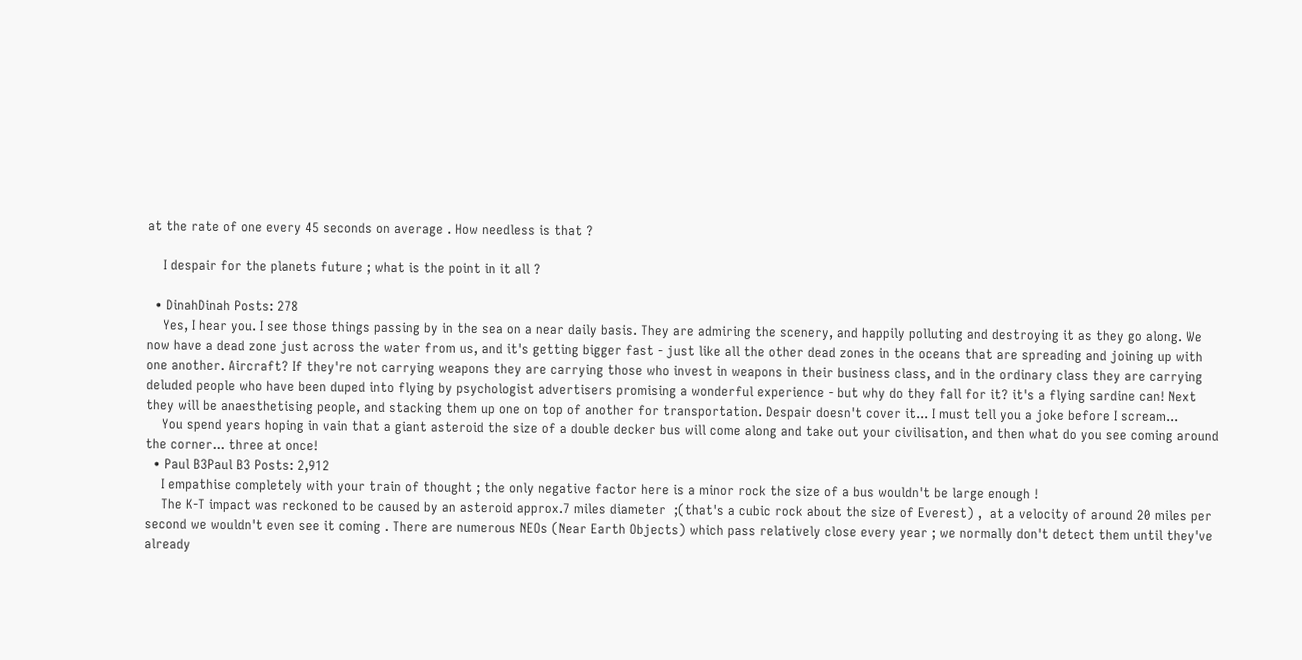at the rate of one every 45 seconds on average . How needless is that ?

    I despair for the planets future ; what is the point in it all ?

  • DinahDinah Posts: 278
    Yes, I hear you. I see those things passing by in the sea on a near daily basis. They are admiring the scenery, and happily polluting and destroying it as they go along. We now have a dead zone just across the water from us, and it's getting bigger fast - just like all the other dead zones in the oceans that are spreading and joining up with one another. Aircraft? If they're not carrying weapons they are carrying those who invest in weapons in their business class, and in the ordinary class they are carrying deluded people who have been duped into flying by psychologist advertisers promising a wonderful experience - but why do they fall for it? it's a flying sardine can! Next they will be anaesthetising people, and stacking them up one on top of another for transportation. Despair doesn't cover it... I must tell you a joke before I scream...
    You spend years hoping in vain that a giant asteroid the size of a double decker bus will come along and take out your civilisation, and then what do you see coming around the corner... three at once!
  • Paul B3Paul B3 Posts: 2,912
    I empathise completely with your train of thought ; the only negative factor here is a minor rock the size of a bus wouldn't be large enough !
    The K-T impact was reckoned to be caused by an asteroid approx.7 miles diameter  ;(that's a cubic rock about the size of Everest) ,  at a velocity of around 20 miles per second we wouldn't even see it coming . There are numerous NEOs (Near Earth Objects) which pass relatively close every year ; we normally don't detect them until they've already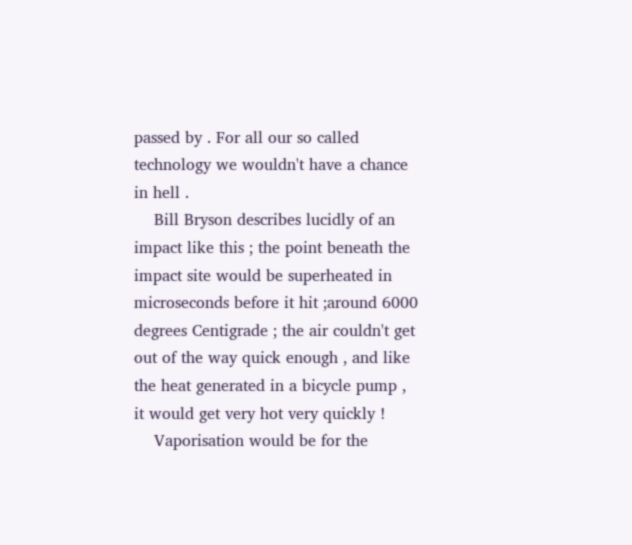passed by . For all our so called technology we wouldn't have a chance in hell .
    Bill Bryson describes lucidly of an impact like this ; the point beneath the impact site would be superheated in microseconds before it hit ;around 6000 degrees Centigrade ; the air couldn't get out of the way quick enough , and like the heat generated in a bicycle pump , it would get very hot very quickly !
    Vaporisation would be for the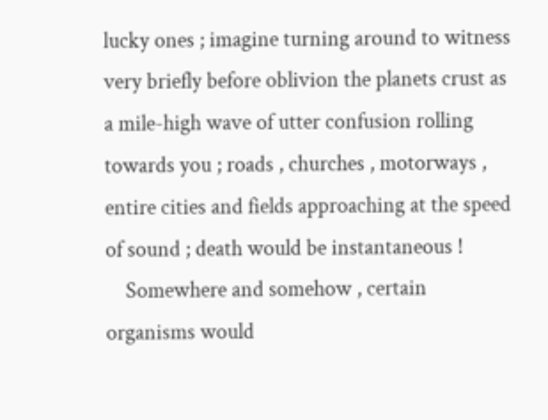lucky ones ; imagine turning around to witness very briefly before oblivion the planets crust as a mile-high wave of utter confusion rolling towards you ; roads , churches , motorways , entire cities and fields approaching at the speed of sound ; death would be instantaneous !
    Somewhere and somehow , certain organisms would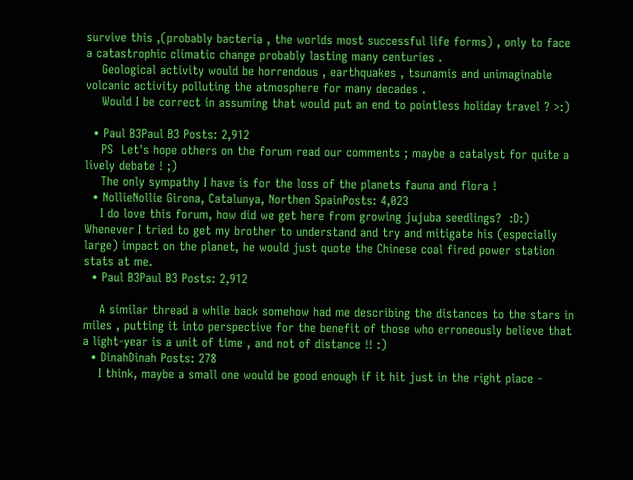survive this ,(probably bacteria , the worlds most successful life forms) , only to face a catastrophic climatic change probably lasting many centuries .
    Geological activity would be horrendous , earthquakes , tsunamis and unimaginable volcanic activity polluting the atmosphere for many decades .
    Would I be correct in assuming that would put an end to pointless holiday travel ? >:)

  • Paul B3Paul B3 Posts: 2,912
    PS  Let's hope others on the forum read our comments ; maybe a catalyst for quite a lively debate ! ;)
    The only sympathy I have is for the loss of the planets fauna and flora !
  • NollieNollie Girona, Catalunya, Northen SpainPosts: 4,023
    I do love this forum, how did we get here from growing jujuba seedlings?  :D:) Whenever I tried to get my brother to understand and try and mitigate his (especially large) impact on the planet, he would just quote the Chinese coal fired power station stats at me.
  • Paul B3Paul B3 Posts: 2,912

    A similar thread a while back somehow had me describing the distances to the stars in miles , putting it into perspective for the benefit of those who erroneously believe that a light-year is a unit of time , and not of distance !! :)
  • DinahDinah Posts: 278
    I think, maybe a small one would be good enough if it hit just in the right place -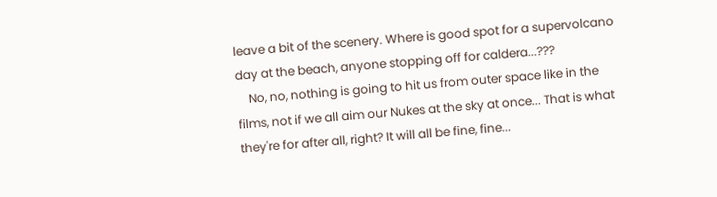leave a bit of the scenery. Where is good spot for a supervolcano day at the beach, anyone stopping off for caldera...???
    No, no, nothing is going to hit us from outer space like in the films, not if we all aim our Nukes at the sky at once... That is what they're for after all, right? It will all be fine, fine...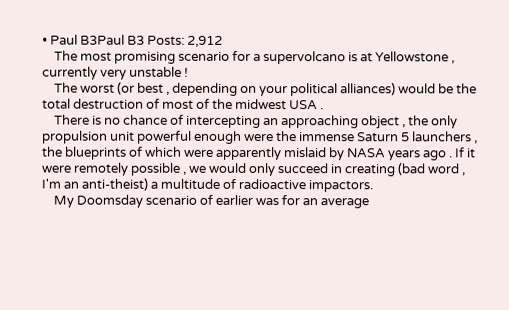• Paul B3Paul B3 Posts: 2,912
    The most promising scenario for a supervolcano is at Yellowstone , currently very unstable !
    The worst (or best , depending on your political alliances) would be the total destruction of most of the midwest USA .
    There is no chance of intercepting an approaching object , the only propulsion unit powerful enough were the immense Saturn 5 launchers , the blueprints of which were apparently mislaid by NASA years ago . If it were remotely possible , we would only succeed in creating (bad word , I'm an anti-theist) a multitude of radioactive impactors.
    My Doomsday scenario of earlier was for an average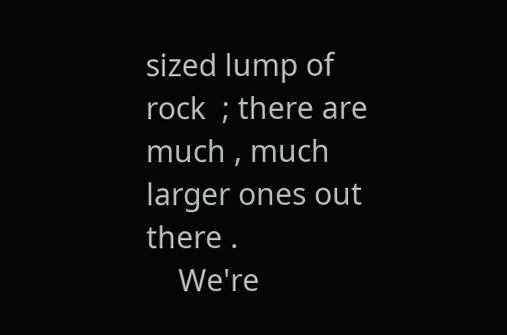sized lump of rock  ; there are much , much larger ones out there .
    We're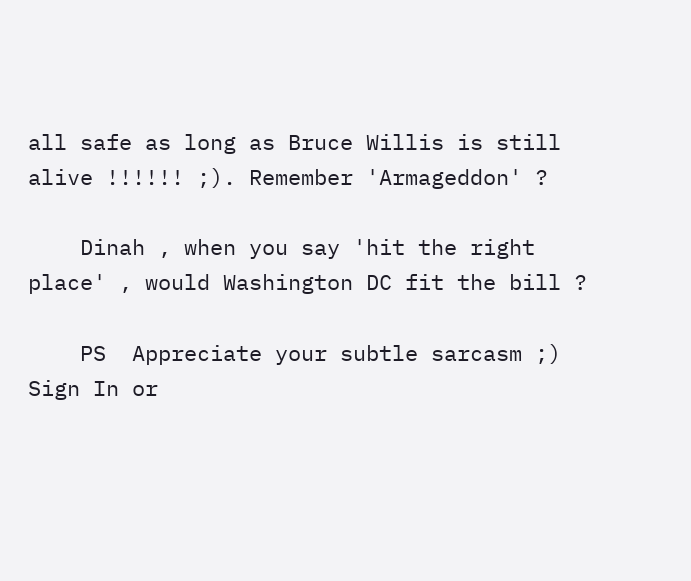all safe as long as Bruce Willis is still alive !!!!!! ;). Remember 'Armageddon' ?

    Dinah , when you say 'hit the right place' , would Washington DC fit the bill ?

    PS  Appreciate your subtle sarcasm ;)
Sign In or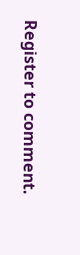Register to comment.